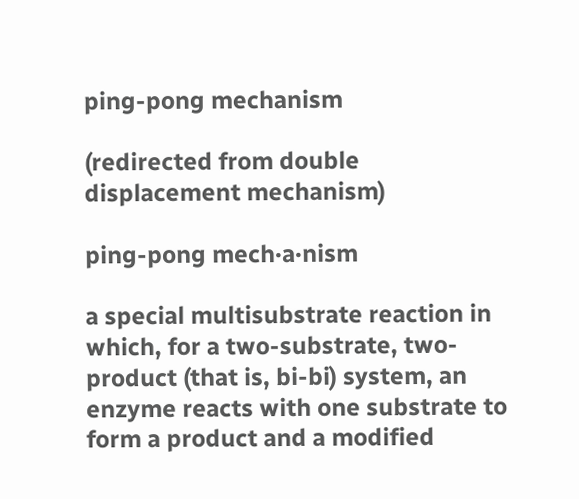ping-pong mechanism

(redirected from double displacement mechanism)

ping-pong mech·a·nism

a special multisubstrate reaction in which, for a two-substrate, two-product (that is, bi-bi) system, an enzyme reacts with one substrate to form a product and a modified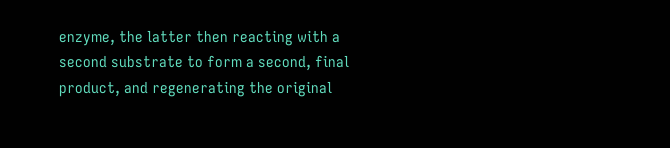enzyme, the latter then reacting with a second substrate to form a second, final product, and regenerating the original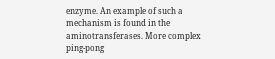enzyme. An example of such a mechanism is found in the aminotransferases. More complex ping-pong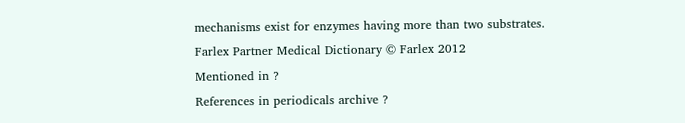mechanisms exist for enzymes having more than two substrates.
Farlex Partner Medical Dictionary © Farlex 2012
Mentioned in ?
References in periodicals archive ?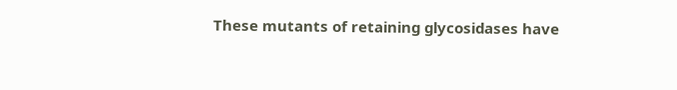These mutants of retaining glycosidases have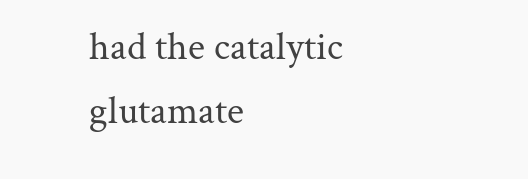had the catalytic glutamate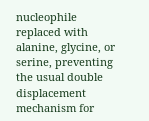nucleophile replaced with alanine, glycine, or serine, preventing the usual double displacement mechanism for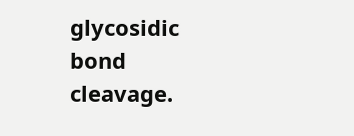glycosidic bond cleavage.